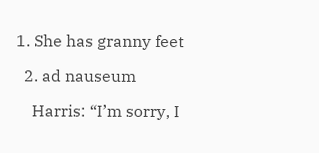1. She has granny feet

  2. ad nauseum

    Harris: “I’m sorry, I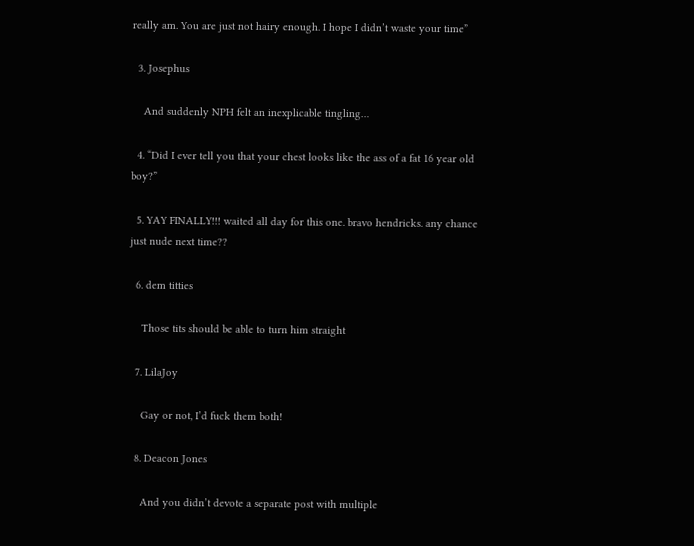really am. You are just not hairy enough. I hope I didn’t waste your time”

  3. Josephus

    And suddenly NPH felt an inexplicable tingling…

  4. “Did I ever tell you that your chest looks like the ass of a fat 16 year old boy?”

  5. YAY FINALLY!!! waited all day for this one. bravo hendricks. any chance just nude next time??

  6. dem titties

    Those tits should be able to turn him straight

  7. LilaJoy

    Gay or not, I’d fuck them both!

  8. Deacon Jones

    And you didn’t devote a separate post with multiple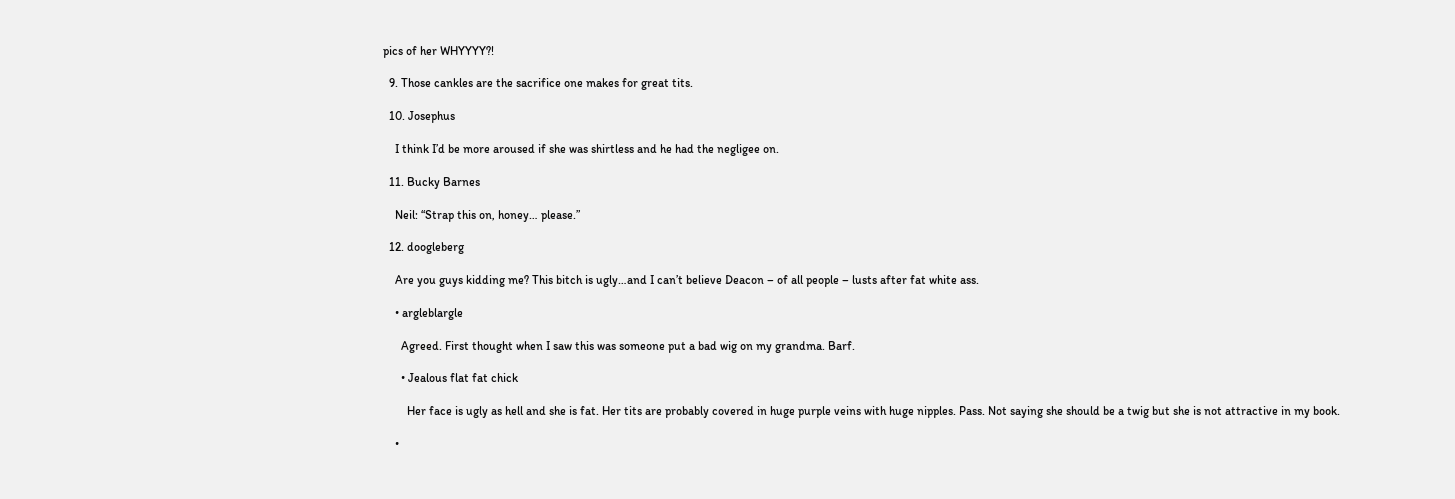pics of her WHYYYY?!

  9. Those cankles are the sacrifice one makes for great tits.

  10. Josephus

    I think I’d be more aroused if she was shirtless and he had the negligee on.

  11. Bucky Barnes

    Neil: “Strap this on, honey… please.”

  12. doogleberg

    Are you guys kidding me? This bitch is ugly…and I can’t believe Deacon – of all people – lusts after fat white ass.

    • argleblargle

      Agreed. First thought when I saw this was someone put a bad wig on my grandma. Barf.

      • Jealous flat fat chick

        Her face is ugly as hell and she is fat. Her tits are probably covered in huge purple veins with huge nipples. Pass. Not saying she should be a twig but she is not attractive in my book.

    •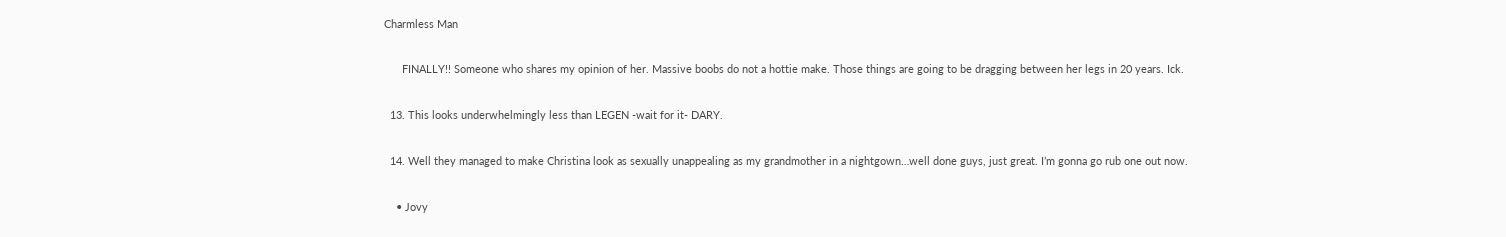Charmless Man

      FINALLY!! Someone who shares my opinion of her. Massive boobs do not a hottie make. Those things are going to be dragging between her legs in 20 years. Ick.

  13. This looks underwhelmingly less than LEGEN -wait for it- DARY.

  14. Well they managed to make Christina look as sexually unappealing as my grandmother in a nightgown…well done guys, just great. I’m gonna go rub one out now.

    • Jovy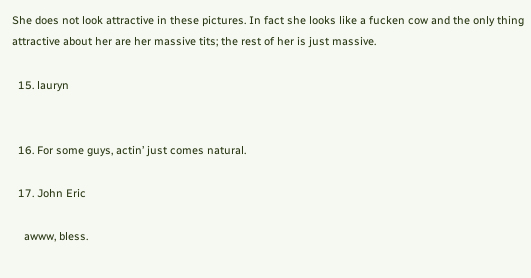She does not look attractive in these pictures. In fact she looks like a fucken cow and the only thing attractive about her are her massive tits; the rest of her is just massive.

  15. lauryn


  16. For some guys, actin’ just comes natural.

  17. John Eric

    awww, bless.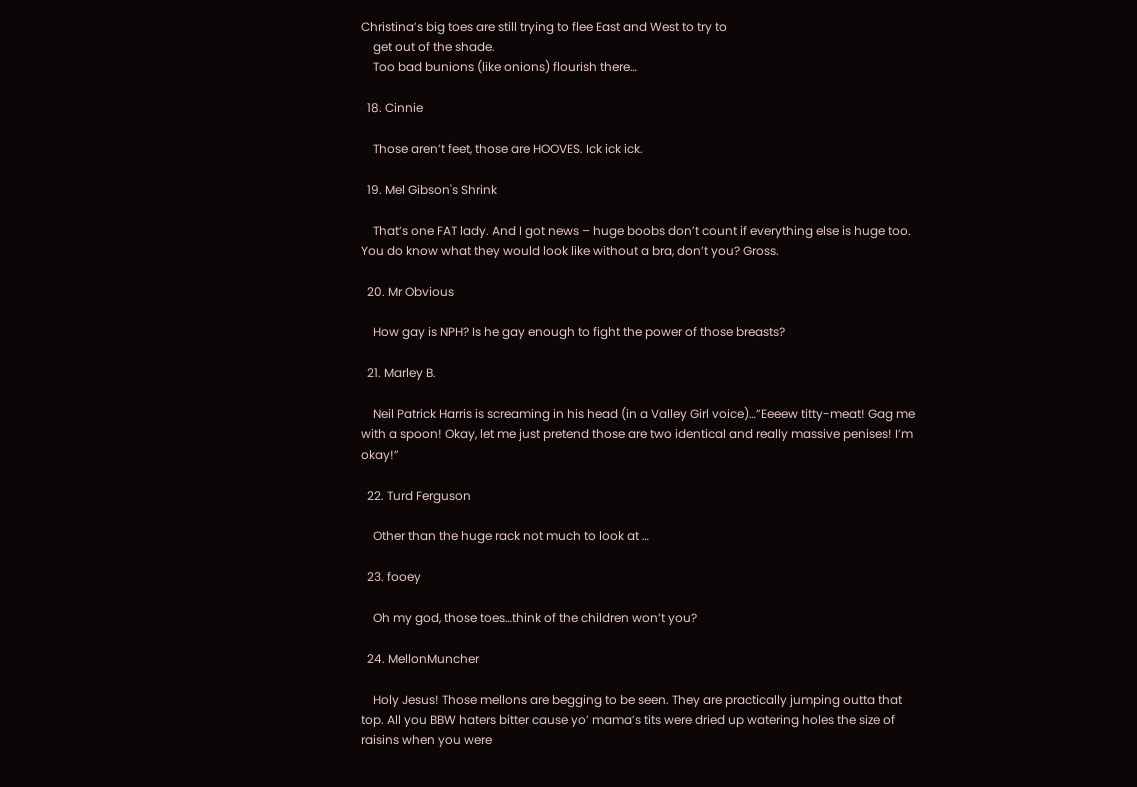Christina’s big toes are still trying to flee East and West to try to
    get out of the shade.
    Too bad bunions (like onions) flourish there…

  18. Cinnie

    Those aren’t feet, those are HOOVES. Ick ick ick.

  19. Mel Gibson's Shrink

    That’s one FAT lady. And I got news – huge boobs don’t count if everything else is huge too. You do know what they would look like without a bra, don’t you? Gross.

  20. Mr Obvious

    How gay is NPH? Is he gay enough to fight the power of those breasts?

  21. Marley B.

    Neil Patrick Harris is screaming in his head (in a Valley Girl voice)…”Eeeew titty-meat! Gag me with a spoon! Okay, let me just pretend those are two identical and really massive penises! I’m okay!”

  22. Turd Ferguson

    Other than the huge rack not much to look at …

  23. fooey

    Oh my god, those toes…think of the children won’t you?

  24. MellonMuncher

    Holy Jesus! Those mellons are begging to be seen. They are practically jumping outta that top. All you BBW haters bitter cause yo’ mama’s tits were dried up watering holes the size of raisins when you were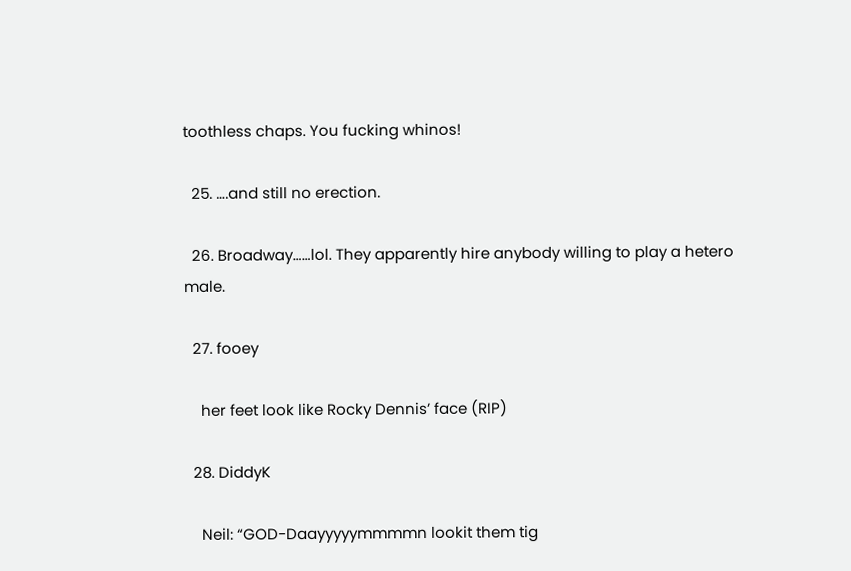toothless chaps. You fucking whinos!

  25. ….and still no erection.

  26. Broadway……lol. They apparently hire anybody willing to play a hetero male.

  27. fooey

    her feet look like Rocky Dennis’ face (RIP)

  28. DiddyK

    Neil: “GOD-Daayyyyymmmmn lookit them tig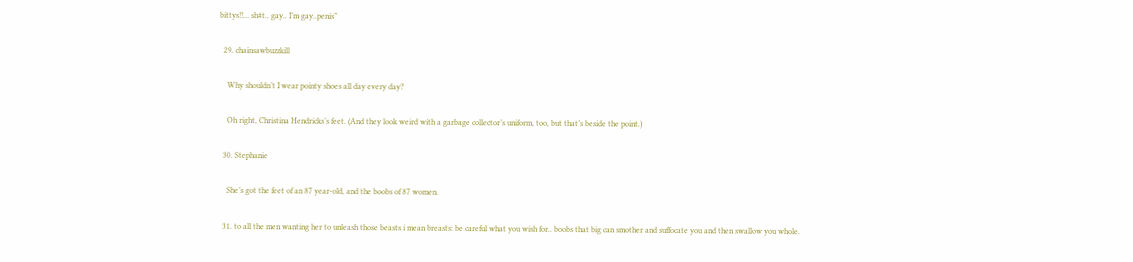bittys!!… sh#t.. gay.. I’m gay..penis”

  29. chainsawbuzzkill

    Why shouldn’t I wear pointy shoes all day every day?

    Oh right, Christina Hendricks’s feet. (And they look weird with a garbage collector’s uniform, too, but that’s beside the point.)

  30. Stephanie

    She’s got the feet of an 87 year-old, and the boobs of 87 women.

  31. to all the men wanting her to unleash those beasts i mean breasts: be careful what you wish for.. boobs that big can smother and suffocate you and then swallow you whole.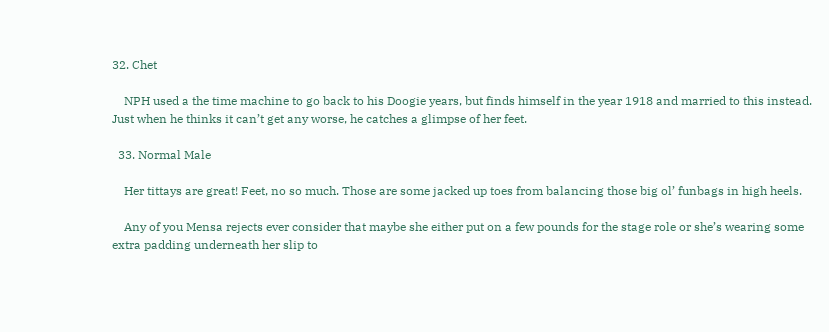32. Chet

    NPH used a the time machine to go back to his Doogie years, but finds himself in the year 1918 and married to this instead. Just when he thinks it can’t get any worse, he catches a glimpse of her feet.

  33. Normal Male

    Her tittays are great! Feet, no so much. Those are some jacked up toes from balancing those big ol’ funbags in high heels.

    Any of you Mensa rejects ever consider that maybe she either put on a few pounds for the stage role or she’s wearing some extra padding underneath her slip to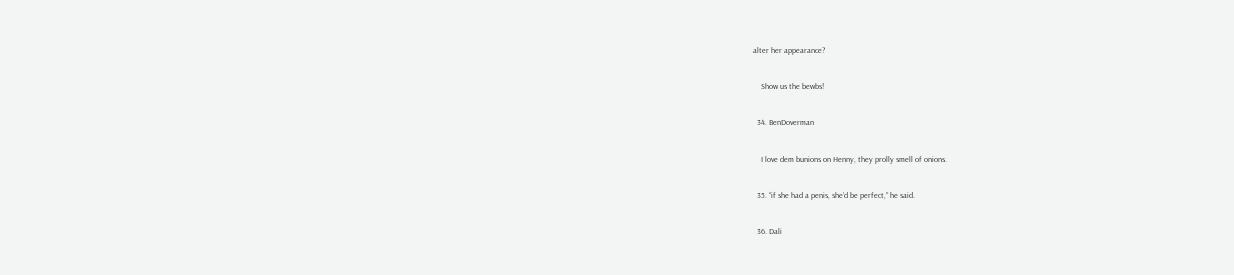alter her appearance?

    Show us the bewbs!

  34. BenDoverman

    I love dem bunions on Henny, they prolly smell of onions.

  35. “if she had a penis, she’d be perfect,” he said.

  36. Dali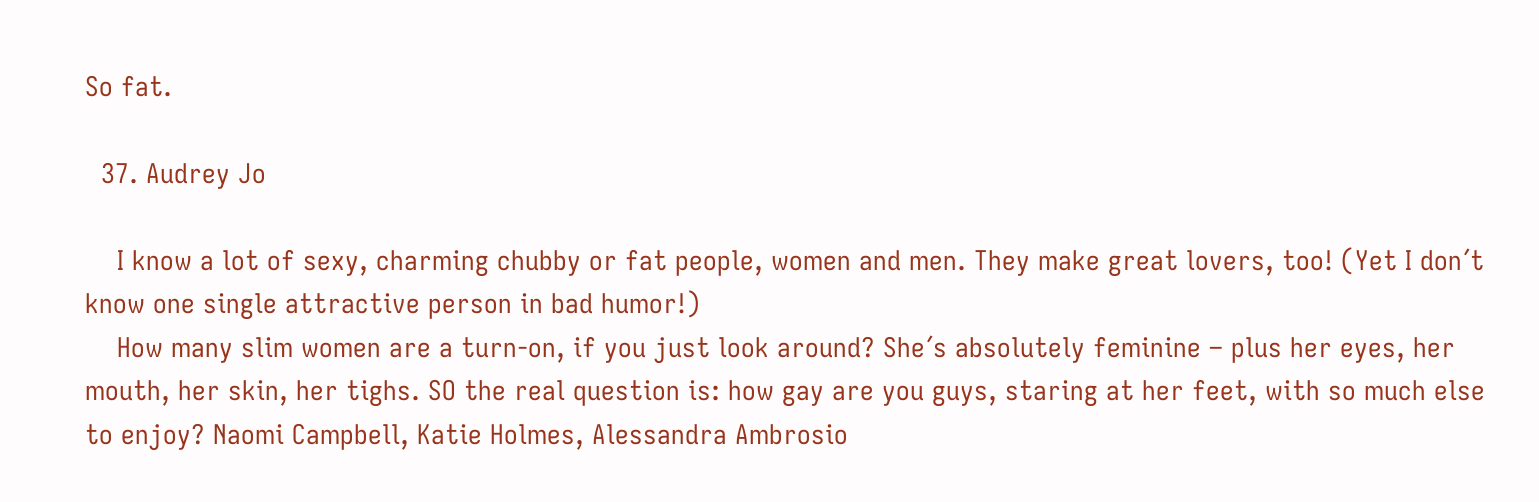So fat.

  37. Audrey Jo

    I know a lot of sexy, charming chubby or fat people, women and men. They make great lovers, too! (Yet I don´t know one single attractive person in bad humor!)
    How many slim women are a turn-on, if you just look around? She´s absolutely feminine – plus her eyes, her mouth, her skin, her tighs. SO the real question is: how gay are you guys, staring at her feet, with so much else to enjoy? Naomi Campbell, Katie Holmes, Alessandra Ambrosio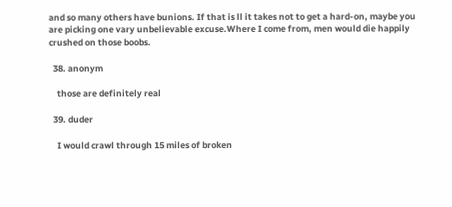and so many others have bunions. If that is ll it takes not to get a hard-on, maybe you are picking one vary unbelievable excuse.Where I come from, men would die happily crushed on those boobs.

  38. anonym

    those are definitely real

  39. duder

    I would crawl through 15 miles of broken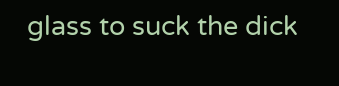glass to suck the dick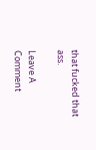that fucked that ass.

Leave A Comment